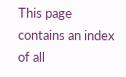This page contains an index of all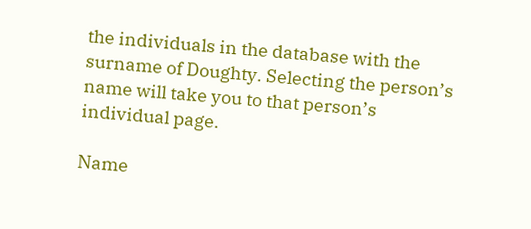the individuals in the database with the surname of Doughty. Selecting the person’s name will take you to that person’s individual page.

Name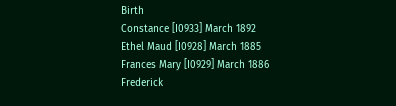Birth
Constance [I0933] March 1892
Ethel Maud [I0928] March 1885
Frances Mary [I0929] March 1886
Frederick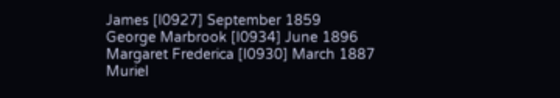James [I0927] September 1859
George Marbrook [I0934] June 1896
Margaret Frederica [I0930] March 1887
Muriel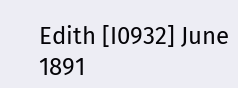Edith [I0932] June 1891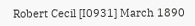Robert Cecil [I0931] March 1890